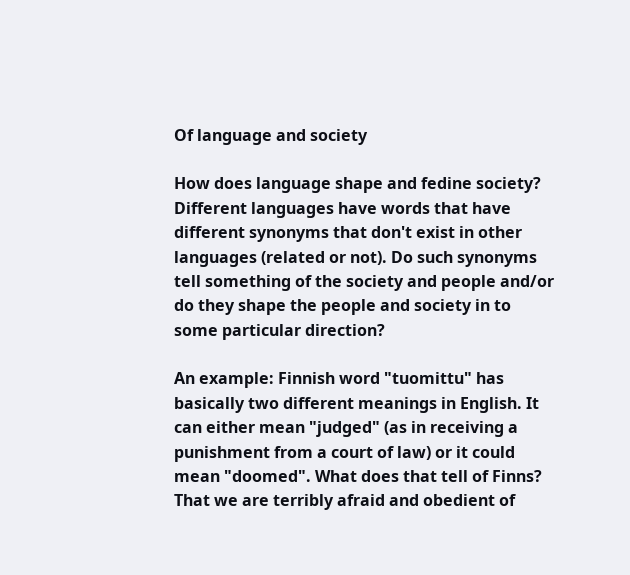Of language and society

How does language shape and fedine society? Different languages have words that have different synonyms that don't exist in other languages (related or not). Do such synonyms tell something of the society and people and/or do they shape the people and society in to some particular direction?

An example: Finnish word "tuomittu" has basically two different meanings in English. It can either mean "judged" (as in receiving a punishment from a court of law) or it could mean "doomed". What does that tell of Finns? That we are terribly afraid and obedient of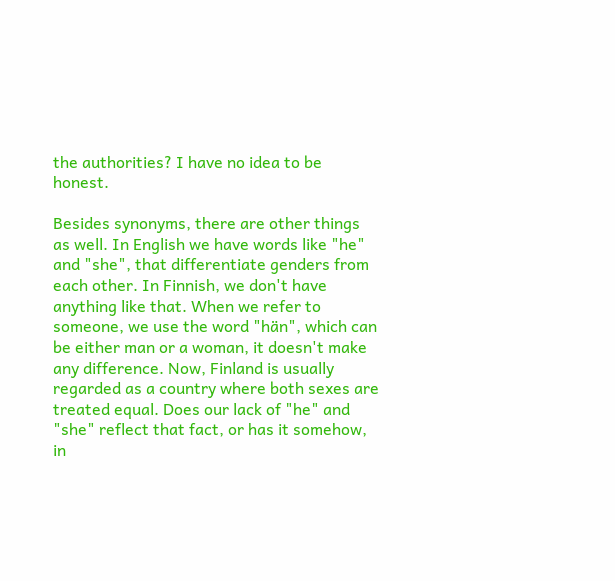the authorities? I have no idea to be honest.

Besides synonyms, there are other things as well. In English we have words like "he" and "she", that differentiate genders from each other. In Finnish, we don't have anything like that. When we refer to someone, we use the word "hän", which can be either man or a woman, it doesn't make any difference. Now, Finland is usually regarded as a country where both sexes are treated equal. Does our lack of "he" and "she" reflect that fact, or has it somehow, in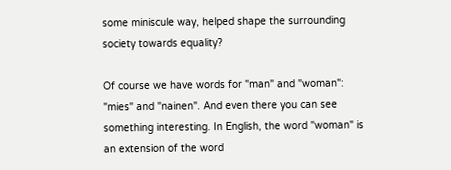some miniscule way, helped shape the surrounding society towards equality?

Of course we have words for "man" and "woman": "mies" and "nainen". And even there you can see something interesting. In English, the word "woman" is an extension of the word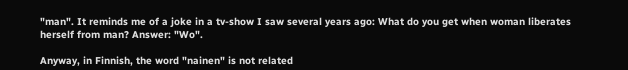"man". It reminds me of a joke in a tv-show I saw several years ago: What do you get when woman liberates herself from man? Answer: "Wo".

Anyway, in Finnish, the word "nainen" is not related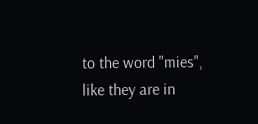to the word "mies", like they are in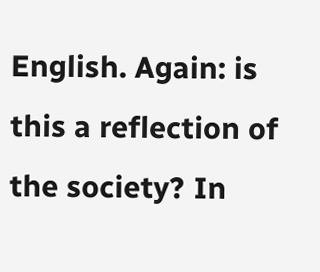English. Again: is this a reflection of the society? In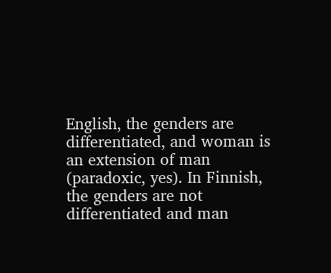English, the genders are differentiated, and woman is an extension of man (paradoxic, yes). In Finnish, the genders are not differentiated and man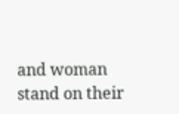and woman stand on their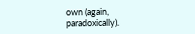own (again, paradoxically).